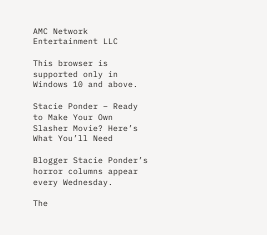AMC Network Entertainment LLC

This browser is supported only in Windows 10 and above.

Stacie Ponder – Ready to Make Your Own Slasher Movie? Here’s What You’ll Need

Blogger Stacie Ponder’s horror columns appear every Wednesday.

The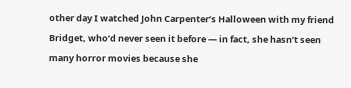other day I watched John Carpenter’s Halloween with my friend Bridget, who’d never seen it before — in fact, she hasn’t seen many horror movies because she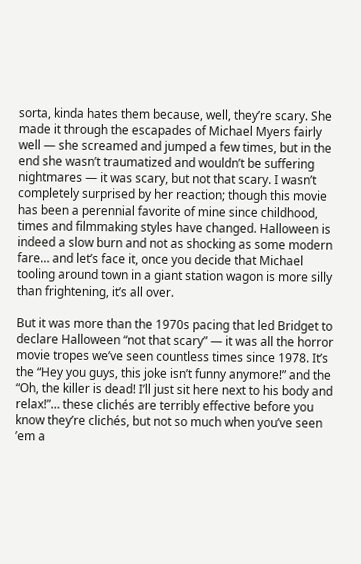sorta, kinda hates them because, well, they’re scary. She made it through the escapades of Michael Myers fairly well — she screamed and jumped a few times, but in the end she wasn’t traumatized and wouldn’t be suffering nightmares — it was scary, but not that scary. I wasn’t completely surprised by her reaction; though this movie has been a perennial favorite of mine since childhood, times and filmmaking styles have changed. Halloween is indeed a slow burn and not as shocking as some modern fare… and let’s face it, once you decide that Michael tooling around town in a giant station wagon is more silly than frightening, it’s all over.

But it was more than the 1970s pacing that led Bridget to declare Halloween “not that scary” — it was all the horror movie tropes we’ve seen countless times since 1978. It’s the “Hey you guys, this joke isn’t funny anymore!” and the “Oh, the killer is dead! I’ll just sit here next to his body and relax!”… these clichés are terribly effective before you know they’re clichés, but not so much when you’ve seen ’em a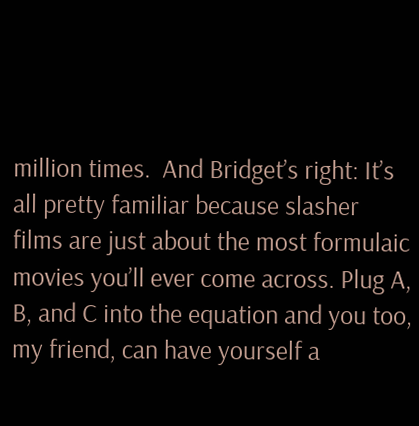million times.  And Bridget’s right: It’s all pretty familiar because slasher films are just about the most formulaic movies you’ll ever come across. Plug A, B, and C into the equation and you too, my friend, can have yourself a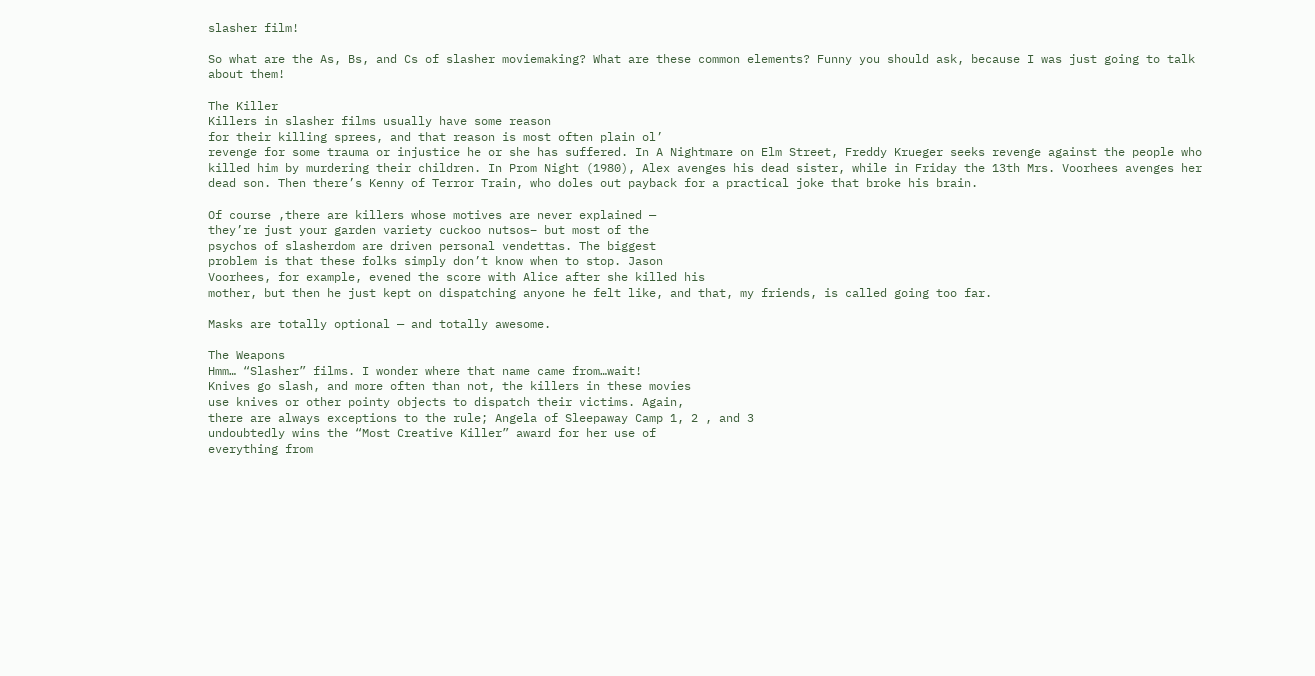slasher film!

So what are the As, Bs, and Cs of slasher moviemaking? What are these common elements? Funny you should ask, because I was just going to talk about them!

The Killer
Killers in slasher films usually have some reason
for their killing sprees, and that reason is most often plain ol’
revenge for some trauma or injustice he or she has suffered. In A Nightmare on Elm Street, Freddy Krueger seeks revenge against the people who killed him by murdering their children. In Prom Night (1980), Alex avenges his dead sister, while in Friday the 13th Mrs. Voorhees avenges her dead son. Then there’s Kenny of Terror Train, who doles out payback for a practical joke that broke his brain.

Of course ,there are killers whose motives are never explained —
they’re just your garden variety cuckoo nutsos– but most of the
psychos of slasherdom are driven personal vendettas. The biggest
problem is that these folks simply don’t know when to stop. Jason
Voorhees, for example, evened the score with Alice after she killed his
mother, but then he just kept on dispatching anyone he felt like, and that, my friends, is called going too far.

Masks are totally optional — and totally awesome.

The Weapons
Hmm… “Slasher” films. I wonder where that name came from…wait!
Knives go slash, and more often than not, the killers in these movies
use knives or other pointy objects to dispatch their victims. Again,
there are always exceptions to the rule; Angela of Sleepaway Camp 1, 2 , and 3
undoubtedly wins the “Most Creative Killer” award for her use of
everything from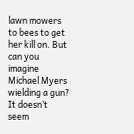lawn mowers to bees to get her kill on. But can you
imagine Michael Myers wielding a gun? It doesn’t seem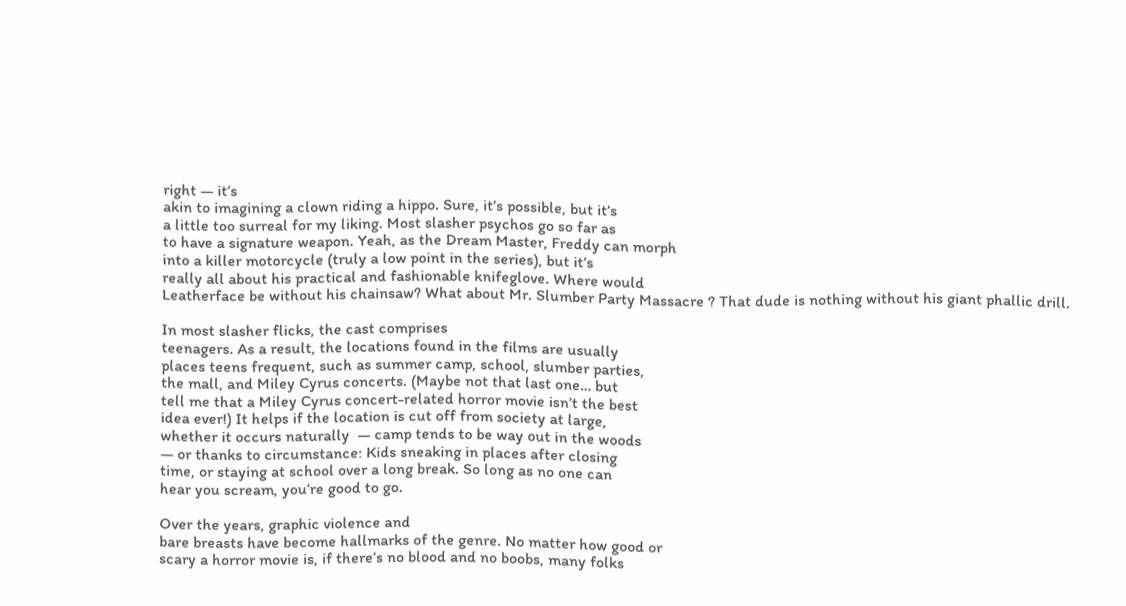right — it’s
akin to imagining a clown riding a hippo. Sure, it’s possible, but it’s
a little too surreal for my liking. Most slasher psychos go so far as
to have a signature weapon. Yeah, as the Dream Master, Freddy can morph
into a killer motorcycle (truly a low point in the series), but it’s
really all about his practical and fashionable knifeglove. Where would
Leatherface be without his chainsaw? What about Mr. Slumber Party Massacre ? That dude is nothing without his giant phallic drill.

In most slasher flicks, the cast comprises
teenagers. As a result, the locations found in the films are usually
places teens frequent, such as summer camp, school, slumber parties,
the mall, and Miley Cyrus concerts. (Maybe not that last one… but
tell me that a Miley Cyrus concert-related horror movie isn’t the best
idea ever!) It helps if the location is cut off from society at large,
whether it occurs naturally  — camp tends to be way out in the woods
— or thanks to circumstance: Kids sneaking in places after closing
time, or staying at school over a long break. So long as no one can
hear you scream, you’re good to go.

Over the years, graphic violence and
bare breasts have become hallmarks of the genre. No matter how good or
scary a horror movie is, if there’s no blood and no boobs, many folks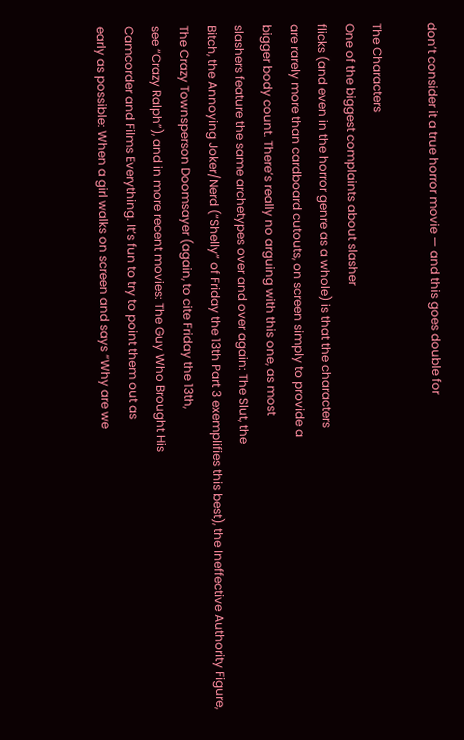don’t consider it a true horror movie — and this goes double for

The Characters
One of the biggest complaints about slasher
flicks (and even in the horror genre as a whole) is that the characters
are rarely more than cardboard cutouts, on screen simply to provide a
bigger body count. There’s really no arguing with this one, as most
slashers feature the same archetypes over and over again: The Slut, the
Bitch, the Annoying Joker/Nerd (“Shelly” of Friday the 13th Part 3 exemplifies this best), the Ineffective Authority Figure, The Crazy Townsperson Doomsayer (again, to cite Friday the 13th,
see “Crazy Ralph”), and in more recent movies: The Guy Who Brought His
Camcorder and Films Everything. It’s fun to try to point them out as
early as possible: When a girl walks on screen and says “Why are we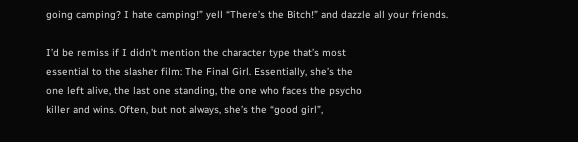going camping? I hate camping!” yell “There’s the Bitch!” and dazzle all your friends.

I’d be remiss if I didn’t mention the character type that’s most
essential to the slasher film: The Final Girl. Essentially, she’s the
one left alive, the last one standing, the one who faces the psycho
killer and wins. Often, but not always, she’s the “good girl”,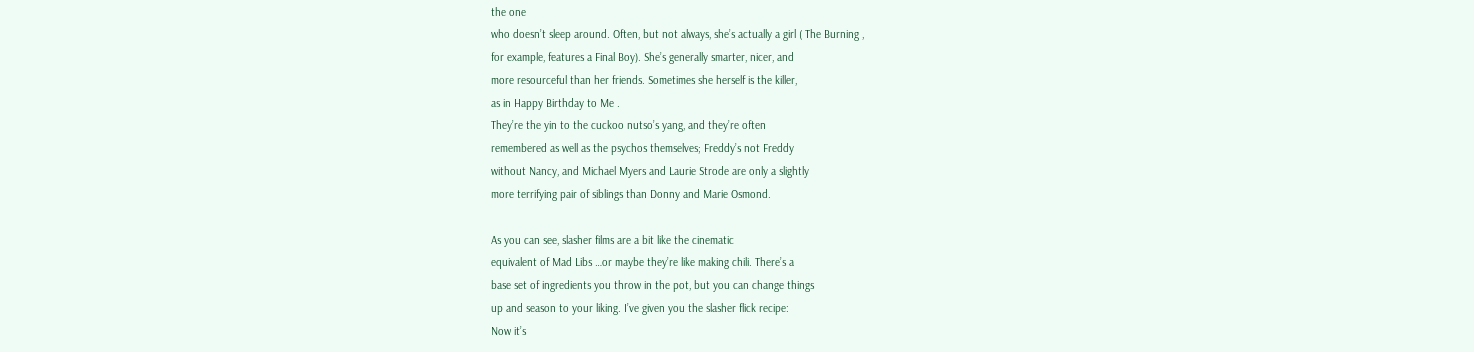the one
who doesn’t sleep around. Often, but not always, she’s actually a girl ( The Burning ,
for example, features a Final Boy). She’s generally smarter, nicer, and
more resourceful than her friends. Sometimes she herself is the killer,
as in Happy Birthday to Me .
They’re the yin to the cuckoo nutso’s yang, and they’re often
remembered as well as the psychos themselves; Freddy’s not Freddy
without Nancy, and Michael Myers and Laurie Strode are only a slightly
more terrifying pair of siblings than Donny and Marie Osmond.

As you can see, slasher films are a bit like the cinematic
equivalent of Mad Libs …or maybe they’re like making chili. There’s a
base set of ingredients you throw in the pot, but you can change things
up and season to your liking. I’ve given you the slasher flick recipe:
Now it’s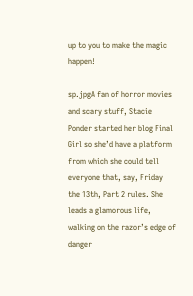up to you to make the magic happen!

sp.jpgA fan of horror movies and scary stuff, Stacie Ponder started her blog Final Girl so she’d have a platform from which she could tell everyone that, say, Friday the 13th, Part 2 rules. She leads a glamorous life, walking on the razor’s edge of danger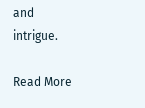and intrigue.

Read More